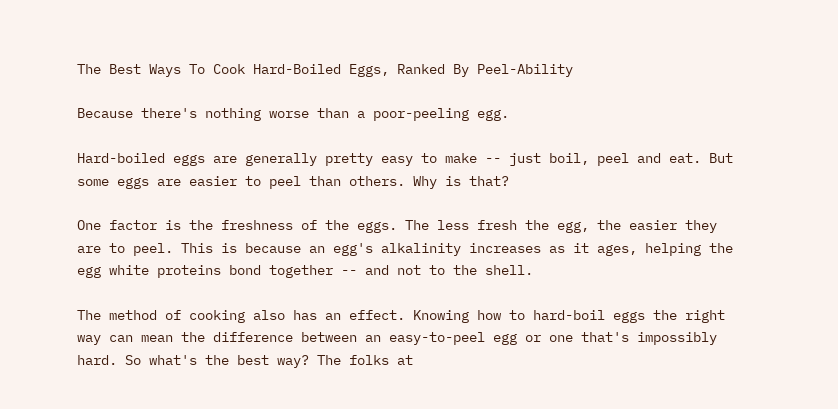The Best Ways To Cook Hard-Boiled Eggs, Ranked By Peel-Ability

Because there's nothing worse than a poor-peeling egg.

Hard-boiled eggs are generally pretty easy to make -- just boil, peel and eat. But some eggs are easier to peel than others. Why is that?

One factor is the freshness of the eggs. The less fresh the egg, the easier they are to peel. This is because an egg's alkalinity increases as it ages, helping the egg white proteins bond together -- and not to the shell.

The method of cooking also has an effect. Knowing how to hard-boil eggs the right way can mean the difference between an easy-to-peel egg or one that's impossibly hard. So what's the best way? The folks at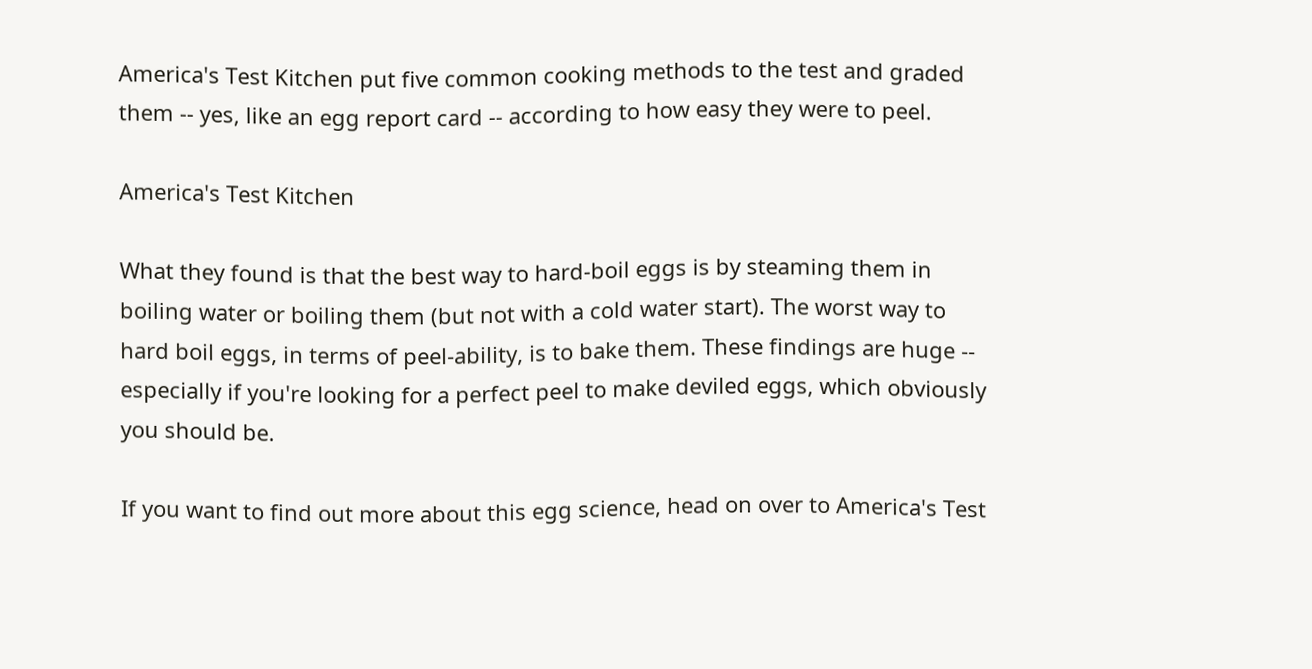America's Test Kitchen put five common cooking methods to the test and graded them -- yes, like an egg report card -- according to how easy they were to peel.

America's Test Kitchen

What they found is that the best way to hard-boil eggs is by steaming them in boiling water or boiling them (but not with a cold water start). The worst way to hard boil eggs, in terms of peel-ability, is to bake them. These findings are huge -- especially if you're looking for a perfect peel to make deviled eggs, which obviously you should be.

If you want to find out more about this egg science, head on over to America's Test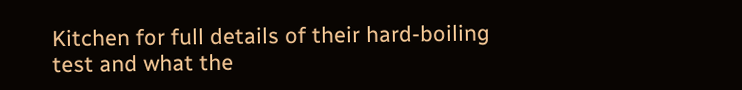Kitchen for full details of their hard-boiling test and what the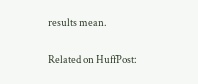results mean.

Related on HuffPost: